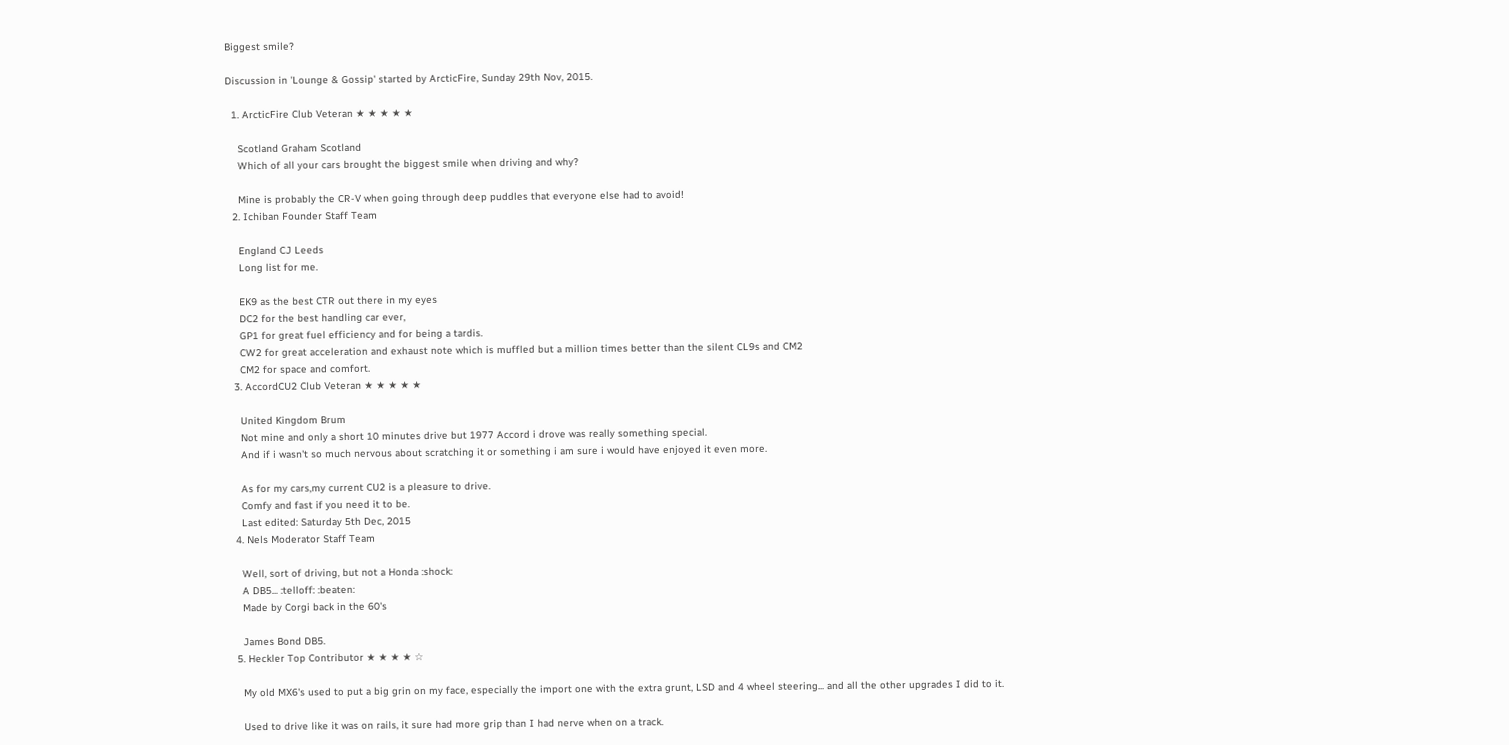Biggest smile?

Discussion in 'Lounge & Gossip' started by ArcticFire, Sunday 29th Nov, 2015.

  1. ArcticFire Club Veteran ★ ★ ★ ★ ★

    Scotland Graham Scotland
    Which of all your cars brought the biggest smile when driving and why?

    Mine is probably the CR-V when going through deep puddles that everyone else had to avoid!
  2. Ichiban Founder Staff Team

    England CJ Leeds
    Long list for me.

    EK9 as the best CTR out there in my eyes
    DC2 for the best handling car ever,
    GP1 for great fuel efficiency and for being a tardis.
    CW2 for great acceleration and exhaust note which is muffled but a million times better than the silent CL9s and CM2
    CM2 for space and comfort.
  3. AccordCU2 Club Veteran ★ ★ ★ ★ ★

    United Kingdom Brum
    Not mine and only a short 10 minutes drive but 1977 Accord i drove was really something special.
    And if i wasn't so much nervous about scratching it or something i am sure i would have enjoyed it even more.

    As for my cars,my current CU2 is a pleasure to drive.
    Comfy and fast if you need it to be.
    Last edited: Saturday 5th Dec, 2015
  4. Nels Moderator Staff Team

    Well, sort of driving, but not a Honda :shock:
    A DB5... :telloff: :beaten:
    Made by Corgi back in the 60's

    James Bond DB5.
  5. Heckler Top Contributor ★ ★ ★ ★ ☆

    My old MX6's used to put a big grin on my face, especially the import one with the extra grunt, LSD and 4 wheel steering... and all the other upgrades I did to it.

    Used to drive like it was on rails, it sure had more grip than I had nerve when on a track.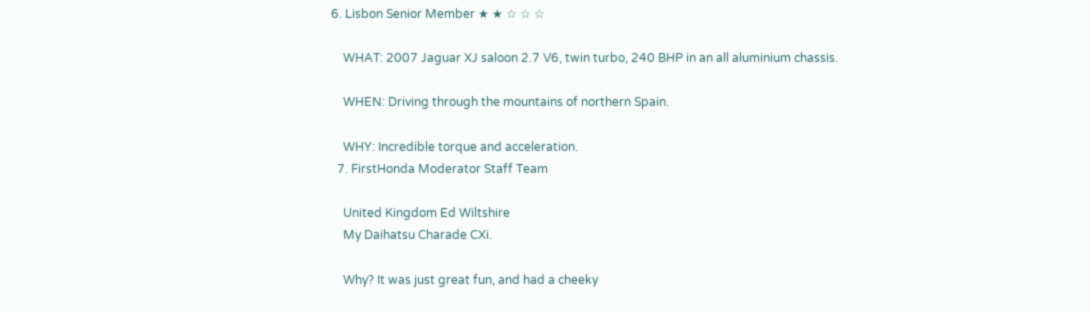6. Lisbon Senior Member ★ ★ ☆ ☆ ☆

    WHAT: 2007 Jaguar XJ saloon 2.7 V6, twin turbo, 240 BHP in an all aluminium chassis.

    WHEN: Driving through the mountains of northern Spain.

    WHY: Incredible torque and acceleration.
  7. FirstHonda Moderator Staff Team

    United Kingdom Ed Wiltshire
    My Daihatsu Charade CXi.

    Why? It was just great fun, and had a cheeky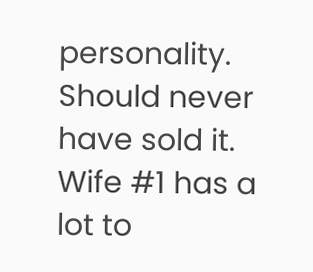personality. Should never have sold it. Wife #1 has a lot to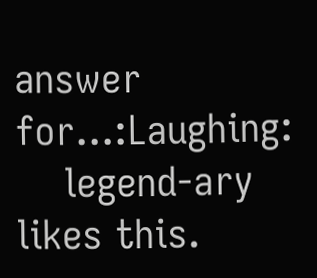answer for...:Laughing:
    legend-ary likes this.